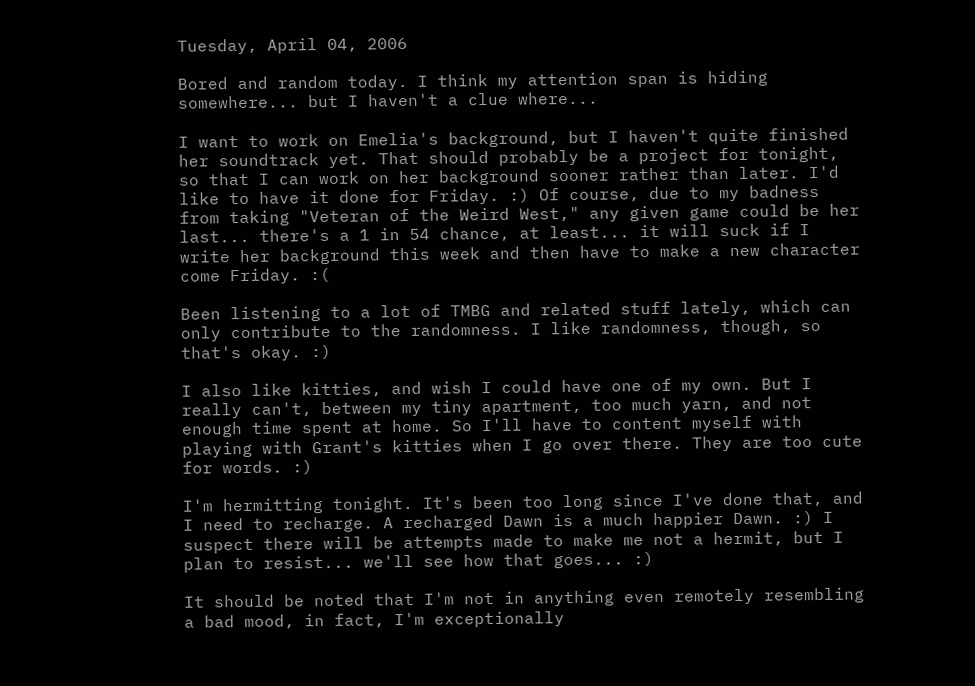Tuesday, April 04, 2006

Bored and random today. I think my attention span is hiding somewhere... but I haven't a clue where...

I want to work on Emelia's background, but I haven't quite finished her soundtrack yet. That should probably be a project for tonight, so that I can work on her background sooner rather than later. I'd like to have it done for Friday. :) Of course, due to my badness from taking "Veteran of the Weird West," any given game could be her last... there's a 1 in 54 chance, at least... it will suck if I write her background this week and then have to make a new character come Friday. :(

Been listening to a lot of TMBG and related stuff lately, which can only contribute to the randomness. I like randomness, though, so that's okay. :)

I also like kitties, and wish I could have one of my own. But I really can't, between my tiny apartment, too much yarn, and not enough time spent at home. So I'll have to content myself with playing with Grant's kitties when I go over there. They are too cute for words. :)

I'm hermitting tonight. It's been too long since I've done that, and I need to recharge. A recharged Dawn is a much happier Dawn. :) I suspect there will be attempts made to make me not a hermit, but I plan to resist... we'll see how that goes... :)

It should be noted that I'm not in anything even remotely resembling a bad mood, in fact, I'm exceptionally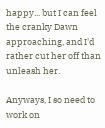happy... but I can feel the cranky Dawn approaching, and I'd rather cut her off than unleash her.

Anyways, I so need to work on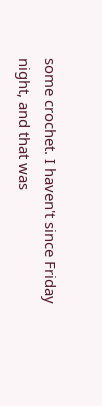some crochet. I haven't since Friday night, and that was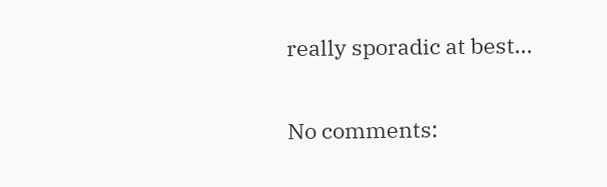really sporadic at best...

No comments: